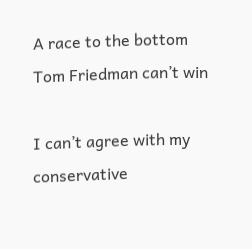A race to the bottom Tom Friedman can’t win

I can’t agree with my conservative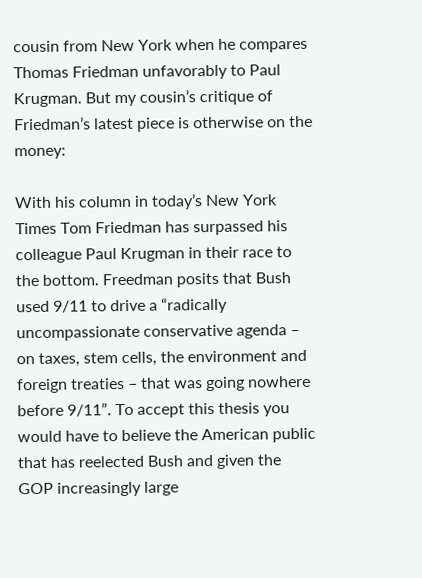cousin from New York when he compares Thomas Friedman unfavorably to Paul Krugman. But my cousin’s critique of Friedman’s latest piece is otherwise on the money:

With his column in today’s New York Times Tom Friedman has surpassed his colleague Paul Krugman in their race to the bottom. Freedman posits that Bush used 9/11 to drive a “radically uncompassionate conservative agenda – on taxes, stem cells, the environment and foreign treaties – that was going nowhere before 9/11”. To accept this thesis you would have to believe the American public that has reelected Bush and given the GOP increasingly large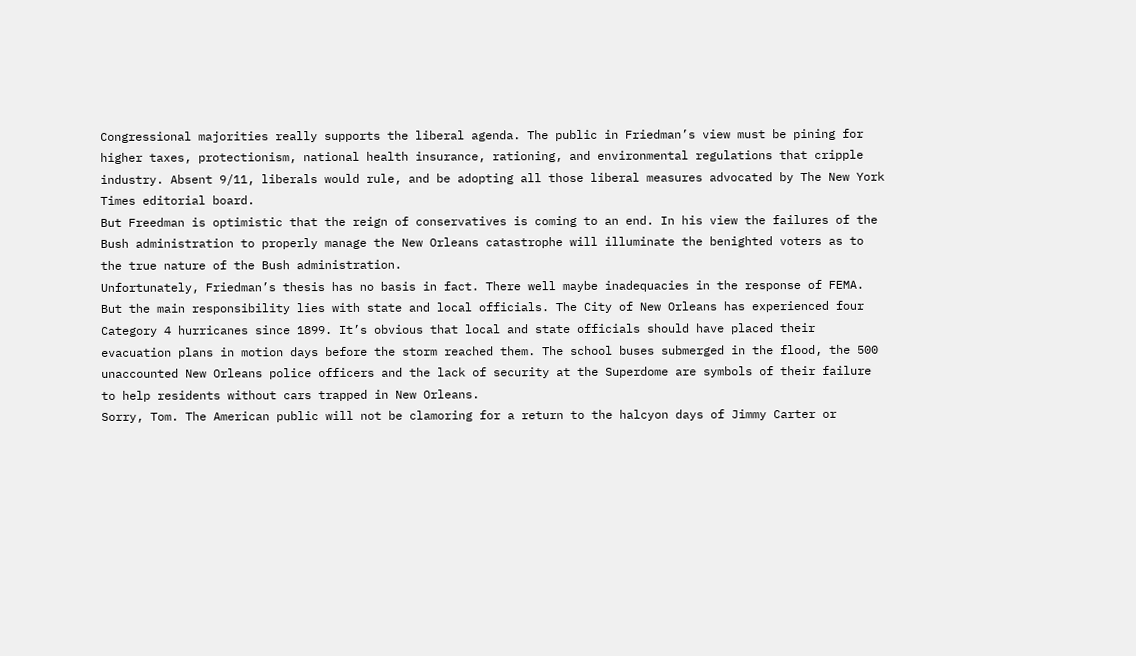Congressional majorities really supports the liberal agenda. The public in Friedman’s view must be pining for higher taxes, protectionism, national health insurance, rationing, and environmental regulations that cripple industry. Absent 9/11, liberals would rule, and be adopting all those liberal measures advocated by The New York Times editorial board.
But Freedman is optimistic that the reign of conservatives is coming to an end. In his view the failures of the Bush administration to properly manage the New Orleans catastrophe will illuminate the benighted voters as to the true nature of the Bush administration.
Unfortunately, Friedman’s thesis has no basis in fact. There well maybe inadequacies in the response of FEMA. But the main responsibility lies with state and local officials. The City of New Orleans has experienced four Category 4 hurricanes since 1899. It’s obvious that local and state officials should have placed their evacuation plans in motion days before the storm reached them. The school buses submerged in the flood, the 500 unaccounted New Orleans police officers and the lack of security at the Superdome are symbols of their failure to help residents without cars trapped in New Orleans.
Sorry, Tom. The American public will not be clamoring for a return to the halcyon days of Jimmy Carter or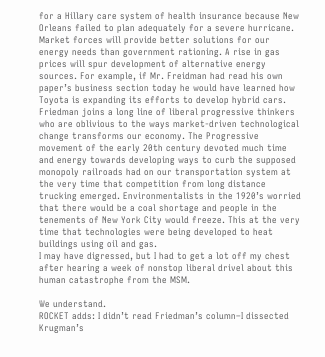for a Hillary care system of health insurance because New Orleans failed to plan adequately for a severe hurricane.
Market forces will provide better solutions for our energy needs than government rationing. A rise in gas prices will spur development of alternative energy sources. For example, if Mr. Freidman had read his own paper’s business section today he would have learned how Toyota is expanding its efforts to develop hybrid cars.
Friedman joins a long line of liberal progressive thinkers who are oblivious to the ways market-driven technological change transforms our economy. The Progressive movement of the early 20th century devoted much time and energy towards developing ways to curb the supposed monopoly railroads had on our transportation system at the very time that competition from long distance trucking emerged. Environmentalists in the 1920’s worried that there would be a coal shortage and people in the tenements of New York City would freeze. This at the very time that technologies were being developed to heat buildings using oil and gas.
I may have digressed, but I had to get a lot off my chest after hearing a week of nonstop liberal drivel about this human catastrophe from the MSM.

We understand.
ROCKET adds: I didn’t read Friedman’s column–I dissected Krugman’s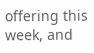offering this week, and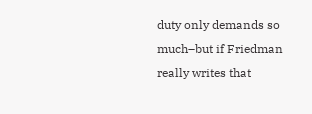duty only demands so much–but if Friedman really writes that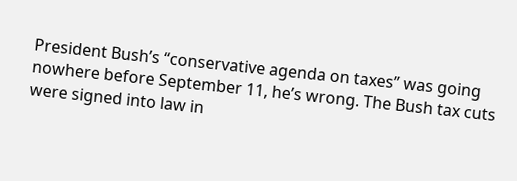President Bush’s “conservative agenda on taxes” was going nowhere before September 11, he’s wrong. The Bush tax cuts were signed into law in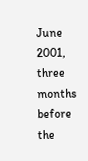June 2001, three months before the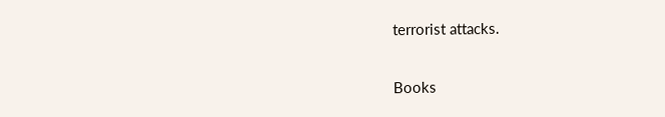terrorist attacks.


Books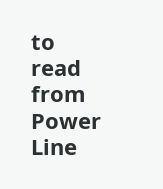to read from Power Line